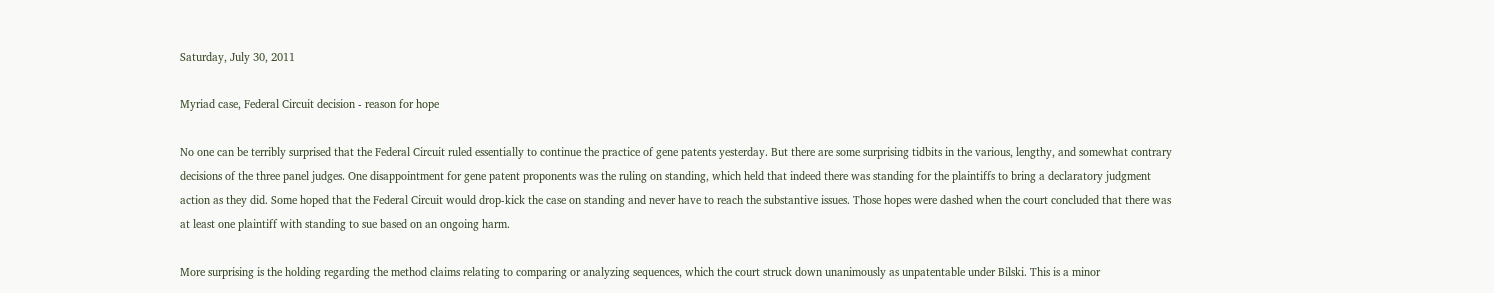Saturday, July 30, 2011

Myriad case, Federal Circuit decision - reason for hope

No one can be terribly surprised that the Federal Circuit ruled essentially to continue the practice of gene patents yesterday. But there are some surprising tidbits in the various, lengthy, and somewhat contrary decisions of the three panel judges. One disappointment for gene patent proponents was the ruling on standing, which held that indeed there was standing for the plaintiffs to bring a declaratory judgment action as they did. Some hoped that the Federal Circuit would drop-kick the case on standing and never have to reach the substantive issues. Those hopes were dashed when the court concluded that there was at least one plaintiff with standing to sue based on an ongoing harm.

More surprising is the holding regarding the method claims relating to comparing or analyzing sequences, which the court struck down unanimously as unpatentable under Bilski. This is a minor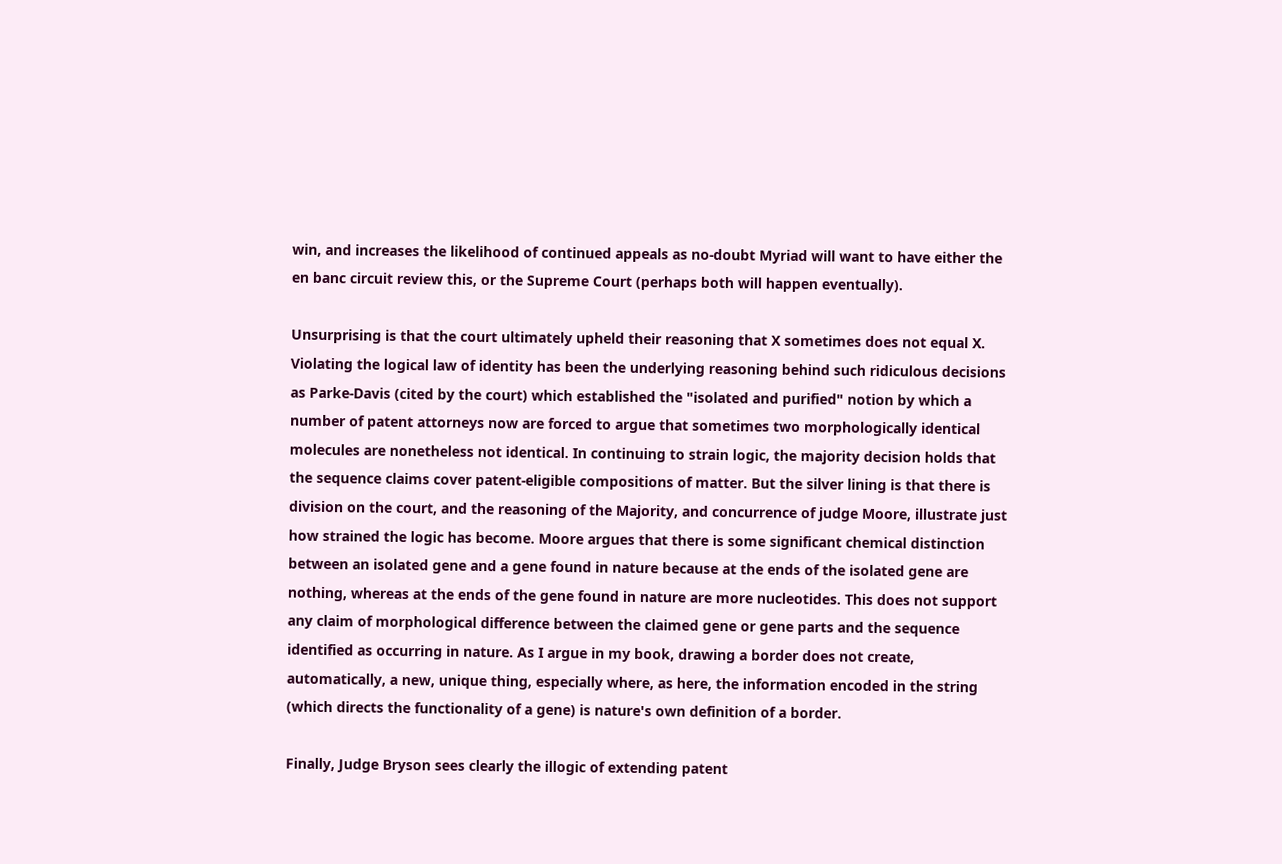win, and increases the likelihood of continued appeals as no-doubt Myriad will want to have either the en banc circuit review this, or the Supreme Court (perhaps both will happen eventually).

Unsurprising is that the court ultimately upheld their reasoning that X sometimes does not equal X. Violating the logical law of identity has been the underlying reasoning behind such ridiculous decisions as Parke-Davis (cited by the court) which established the "isolated and purified" notion by which a number of patent attorneys now are forced to argue that sometimes two morphologically identical molecules are nonetheless not identical. In continuing to strain logic, the majority decision holds that the sequence claims cover patent-eligible compositions of matter. But the silver lining is that there is division on the court, and the reasoning of the Majority, and concurrence of judge Moore, illustrate just how strained the logic has become. Moore argues that there is some significant chemical distinction between an isolated gene and a gene found in nature because at the ends of the isolated gene are nothing, whereas at the ends of the gene found in nature are more nucleotides. This does not support any claim of morphological difference between the claimed gene or gene parts and the sequence identified as occurring in nature. As I argue in my book, drawing a border does not create, automatically, a new, unique thing, especially where, as here, the information encoded in the string (which directs the functionality of a gene) is nature's own definition of a border.

Finally, Judge Bryson sees clearly the illogic of extending patent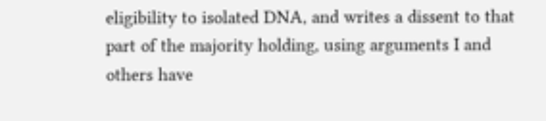eligibility to isolated DNA, and writes a dissent to that part of the majority holding, using arguments I and others have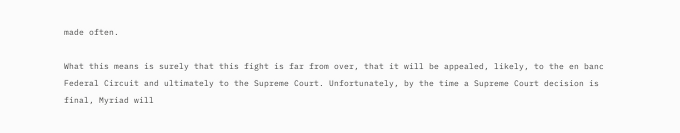made often.

What this means is surely that this fight is far from over, that it will be appealed, likely, to the en banc Federal Circuit and ultimately to the Supreme Court. Unfortunately, by the time a Supreme Court decision is final, Myriad will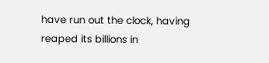have run out the clock, having reaped its billions in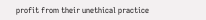profit from their unethical practice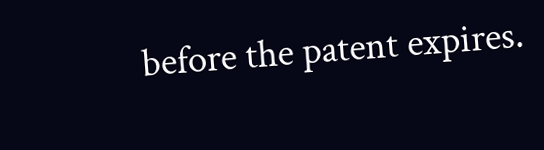before the patent expires.